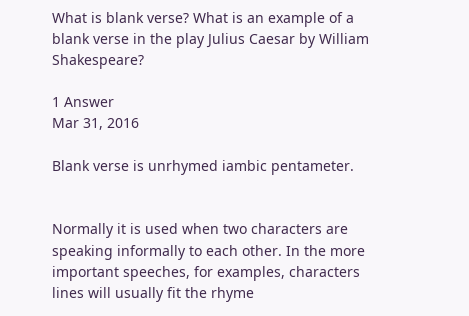What is blank verse? What is an example of a blank verse in the play Julius Caesar by William Shakespeare?

1 Answer
Mar 31, 2016

Blank verse is unrhymed iambic pentameter.


Normally it is used when two characters are speaking informally to each other. In the more important speeches, for examples, characters lines will usually fit the rhyme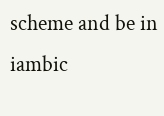scheme and be in iambic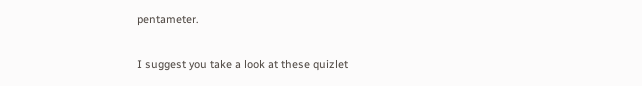pentameter.

I suggest you take a look at these quizlet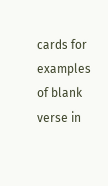cards for examples of blank verse in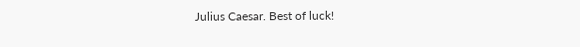Julius Caesar. Best of luck!